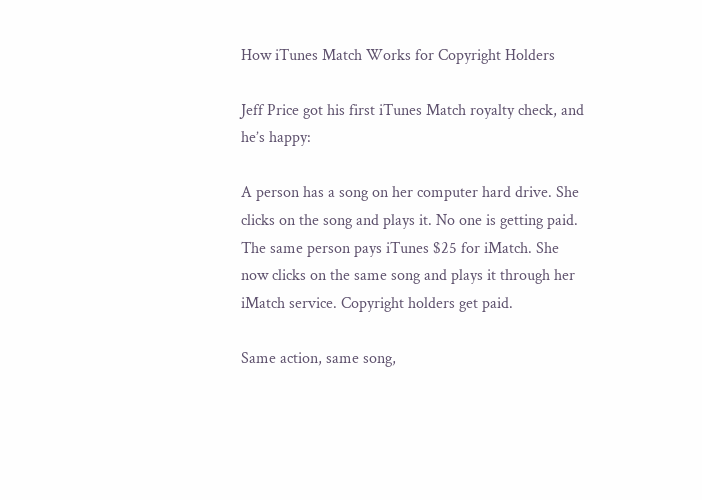How iTunes Match Works for Copyright Holders

Jeff Price got his first iTunes Match royalty check, and he’s happy:

A person has a song on her computer hard drive. She clicks on the song and plays it. No one is getting paid. The same person pays iTunes $25 for iMatch. She now clicks on the same song and plays it through her iMatch service. Copyright holders get paid.

Same action, same song,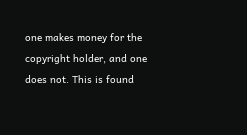one makes money for the copyright holder, and one does not. This is found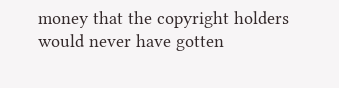money that the copyright holders would never have gotten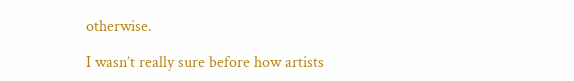otherwise.

I wasn’t really sure before how artists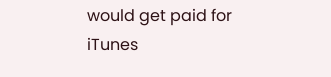would get paid for iTunes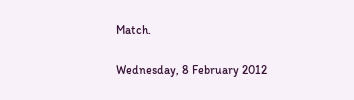Match.

Wednesday, 8 February 2012